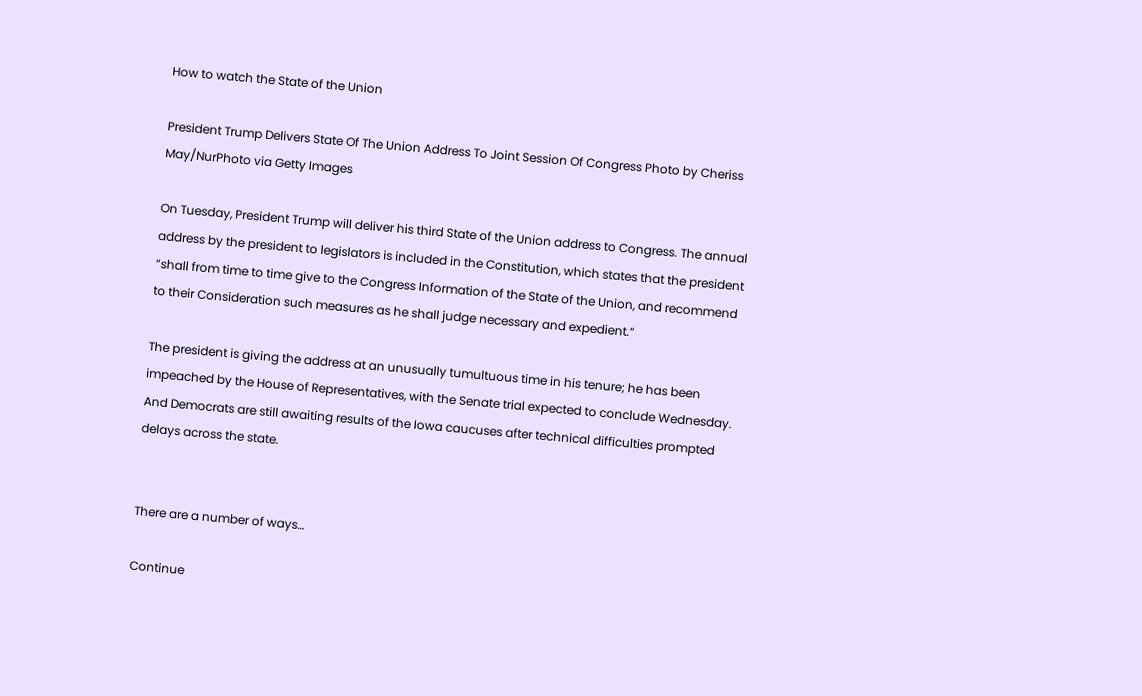How to watch the State of the Union

President Trump Delivers State Of The Union Address To Joint Session Of Congress Photo by Cheriss May/NurPhoto via Getty Images

On Tuesday, President Trump will deliver his third State of the Union address to Congress. The annual address by the president to legislators is included in the Constitution, which states that the president “shall from time to time give to the Congress Information of the State of the Union, and recommend to their Consideration such measures as he shall judge necessary and expedient.”

The president is giving the address at an unusually tumultuous time in his tenure; he has been impeached by the House of Representatives, with the Senate trial expected to conclude Wednesday. And Democrats are still awaiting results of the Iowa caucuses after technical difficulties prompted delays across the state.


There are a number of ways…

Continue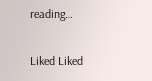reading…

Liked Liked